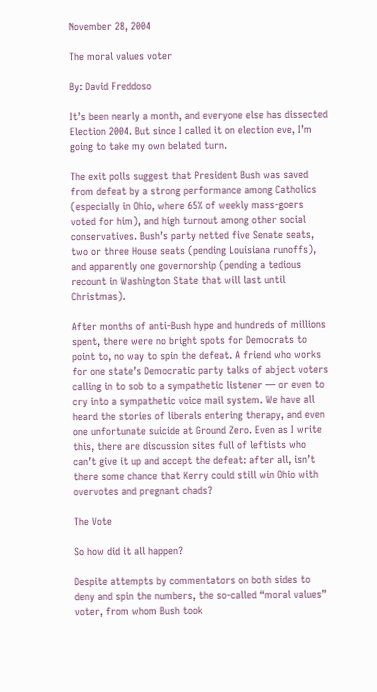November 28, 2004

The moral values voter

By: David Freddoso

It’s been nearly a month, and everyone else has dissected Election 2004. But since I called it on election eve, I’m going to take my own belated turn.

The exit polls suggest that President Bush was saved from defeat by a strong performance among Catholics (especially in Ohio, where 65% of weekly mass-goers voted for him), and high turnout among other social conservatives. Bush’s party netted five Senate seats, two or three House seats (pending Louisiana runoffs), and apparently one governorship (pending a tedious recount in Washington State that will last until Christmas).

After months of anti-Bush hype and hundreds of millions spent, there were no bright spots for Democrats to point to, no way to spin the defeat. A friend who works for one state’s Democratic party talks of abject voters calling in to sob to a sympathetic listener — or even to cry into a sympathetic voice mail system. We have all heard the stories of liberals entering therapy, and even one unfortunate suicide at Ground Zero. Even as I write this, there are discussion sites full of leftists who can’t give it up and accept the defeat: after all, isn’t there some chance that Kerry could still win Ohio with overvotes and pregnant chads?

The Vote

So how did it all happen?

Despite attempts by commentators on both sides to deny and spin the numbers, the so-called “moral values” voter, from whom Bush took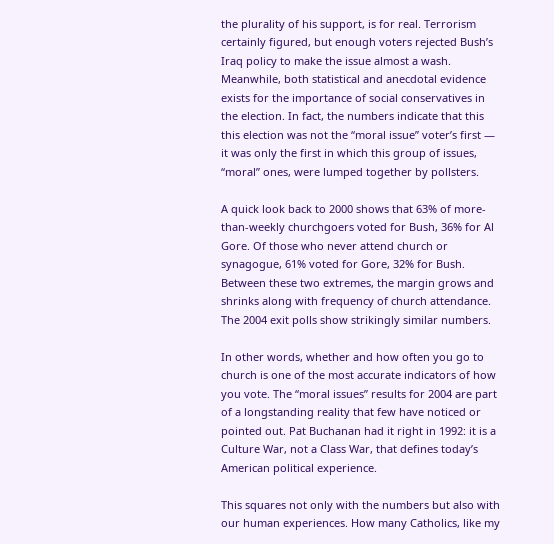the plurality of his support, is for real. Terrorism certainly figured, but enough voters rejected Bush’s Iraq policy to make the issue almost a wash. Meanwhile, both statistical and anecdotal evidence exists for the importance of social conservatives in the election. In fact, the numbers indicate that this this election was not the “moral issue” voter’s first — it was only the first in which this group of issues, “moral” ones, were lumped together by pollsters.

A quick look back to 2000 shows that 63% of more-than-weekly churchgoers voted for Bush, 36% for Al Gore. Of those who never attend church or synagogue, 61% voted for Gore, 32% for Bush. Between these two extremes, the margin grows and shrinks along with frequency of church attendance. The 2004 exit polls show strikingly similar numbers.

In other words, whether and how often you go to church is one of the most accurate indicators of how you vote. The “moral issues” results for 2004 are part of a longstanding reality that few have noticed or pointed out. Pat Buchanan had it right in 1992: it is a Culture War, not a Class War, that defines today’s American political experience.

This squares not only with the numbers but also with our human experiences. How many Catholics, like my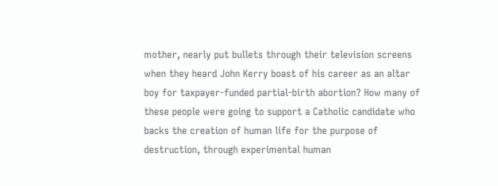mother, nearly put bullets through their television screens when they heard John Kerry boast of his career as an altar boy for taxpayer-funded partial-birth abortion? How many of these people were going to support a Catholic candidate who backs the creation of human life for the purpose of destruction, through experimental human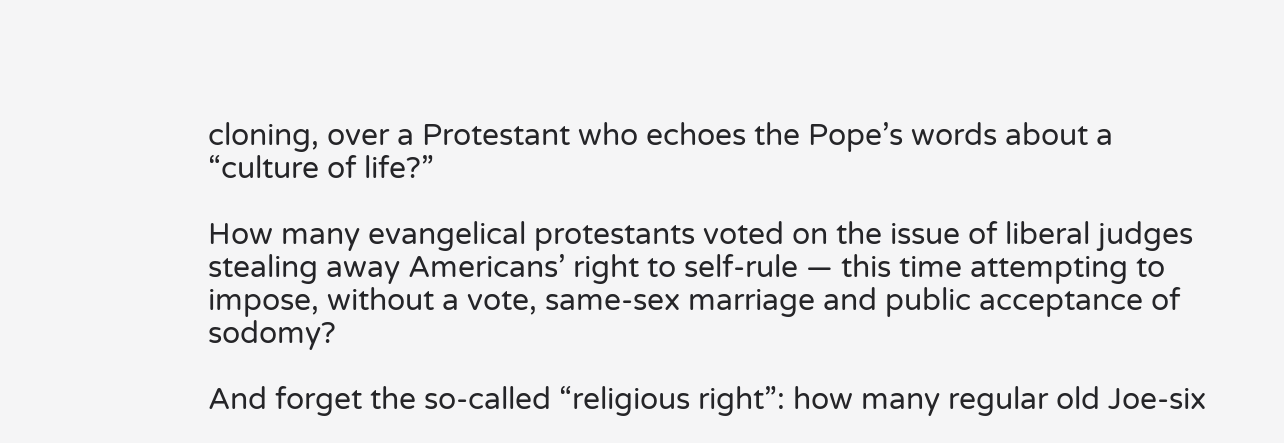cloning, over a Protestant who echoes the Pope’s words about a “culture of life?”

How many evangelical protestants voted on the issue of liberal judges stealing away Americans’ right to self-rule — this time attempting to impose, without a vote, same-sex marriage and public acceptance of sodomy?

And forget the so-called “religious right”: how many regular old Joe-six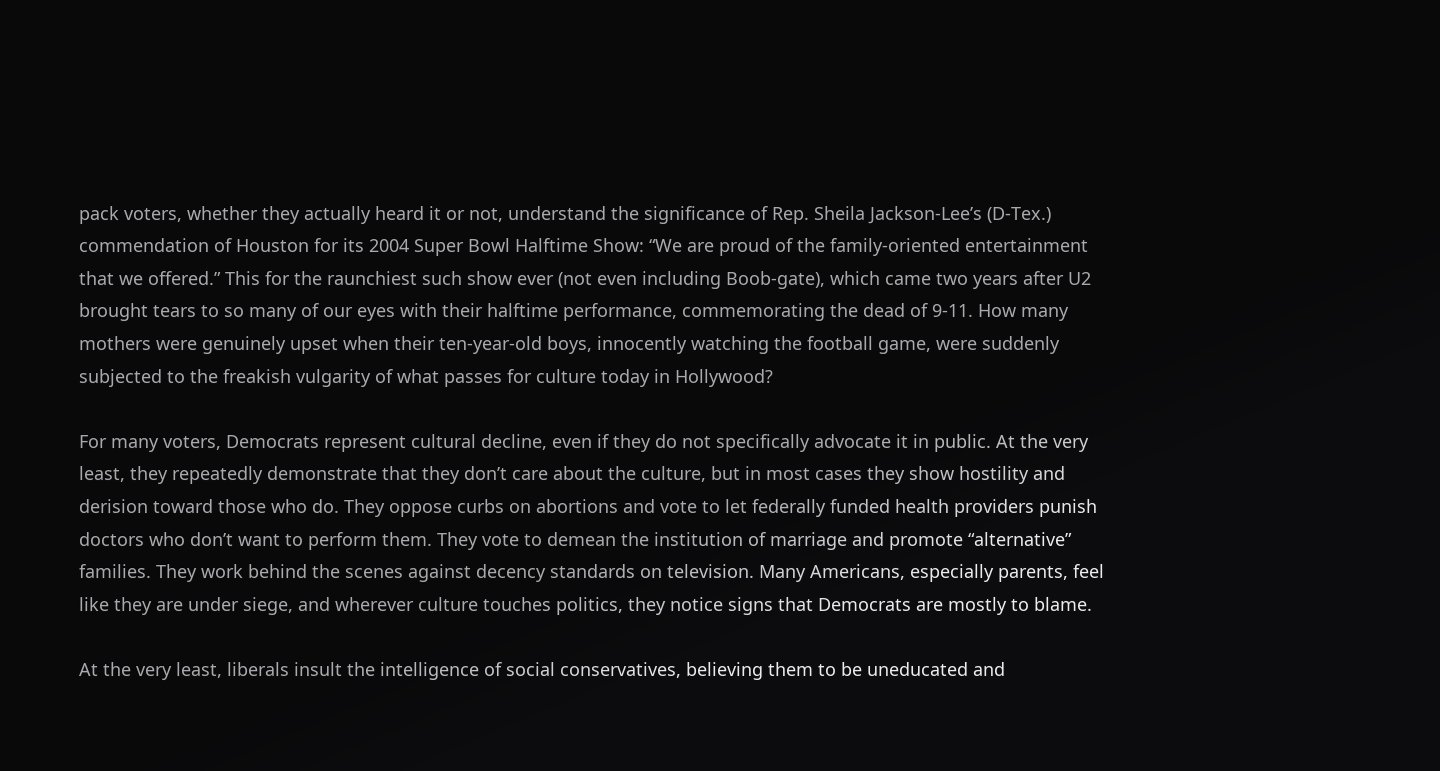pack voters, whether they actually heard it or not, understand the significance of Rep. Sheila Jackson-Lee’s (D-Tex.) commendation of Houston for its 2004 Super Bowl Halftime Show: “We are proud of the family-oriented entertainment that we offered.” This for the raunchiest such show ever (not even including Boob-gate), which came two years after U2 brought tears to so many of our eyes with their halftime performance, commemorating the dead of 9-11. How many mothers were genuinely upset when their ten-year-old boys, innocently watching the football game, were suddenly subjected to the freakish vulgarity of what passes for culture today in Hollywood?

For many voters, Democrats represent cultural decline, even if they do not specifically advocate it in public. At the very least, they repeatedly demonstrate that they don’t care about the culture, but in most cases they show hostility and derision toward those who do. They oppose curbs on abortions and vote to let federally funded health providers punish doctors who don’t want to perform them. They vote to demean the institution of marriage and promote “alternative” families. They work behind the scenes against decency standards on television. Many Americans, especially parents, feel like they are under siege, and wherever culture touches politics, they notice signs that Democrats are mostly to blame.

At the very least, liberals insult the intelligence of social conservatives, believing them to be uneducated and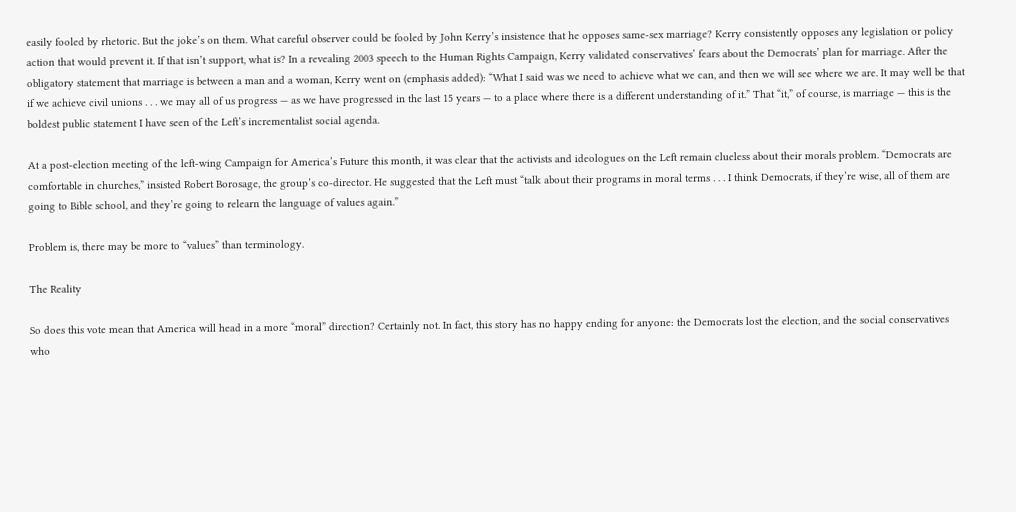easily fooled by rhetoric. But the joke’s on them. What careful observer could be fooled by John Kerry’s insistence that he opposes same-sex marriage? Kerry consistently opposes any legislation or policy action that would prevent it. If that isn’t support, what is? In a revealing 2003 speech to the Human Rights Campaign, Kerry validated conservatives’ fears about the Democrats’ plan for marriage. After the obligatory statement that marriage is between a man and a woman, Kerry went on (emphasis added): “What I said was we need to achieve what we can, and then we will see where we are. It may well be that if we achieve civil unions . . . we may all of us progress — as we have progressed in the last 15 years — to a place where there is a different understanding of it.” That “it,” of course, is marriage — this is the boldest public statement I have seen of the Left’s incrementalist social agenda.

At a post-election meeting of the left-wing Campaign for America’s Future this month, it was clear that the activists and ideologues on the Left remain clueless about their morals problem. “Democrats are comfortable in churches,” insisted Robert Borosage, the group’s co-director. He suggested that the Left must “talk about their programs in moral terms . . . I think Democrats, if they’re wise, all of them are going to Bible school, and they’re going to relearn the language of values again.”

Problem is, there may be more to “values” than terminology.

The Reality

So does this vote mean that America will head in a more “moral” direction? Certainly not. In fact, this story has no happy ending for anyone: the Democrats lost the election, and the social conservatives who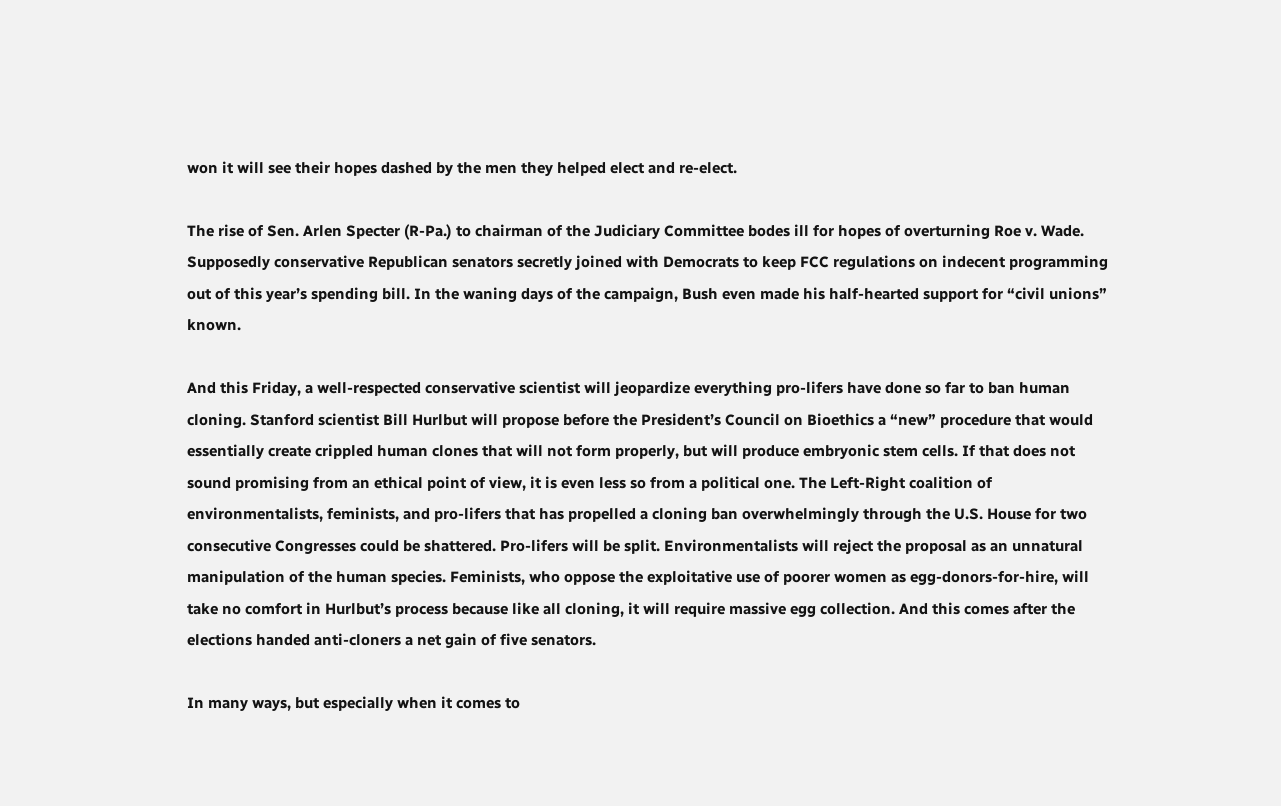won it will see their hopes dashed by the men they helped elect and re-elect.

The rise of Sen. Arlen Specter (R-Pa.) to chairman of the Judiciary Committee bodes ill for hopes of overturning Roe v. Wade. Supposedly conservative Republican senators secretly joined with Democrats to keep FCC regulations on indecent programming out of this year’s spending bill. In the waning days of the campaign, Bush even made his half-hearted support for “civil unions” known.

And this Friday, a well-respected conservative scientist will jeopardize everything pro-lifers have done so far to ban human cloning. Stanford scientist Bill Hurlbut will propose before the President’s Council on Bioethics a “new” procedure that would essentially create crippled human clones that will not form properly, but will produce embryonic stem cells. If that does not sound promising from an ethical point of view, it is even less so from a political one. The Left-Right coalition of environmentalists, feminists, and pro-lifers that has propelled a cloning ban overwhelmingly through the U.S. House for two consecutive Congresses could be shattered. Pro-lifers will be split. Environmentalists will reject the proposal as an unnatural manipulation of the human species. Feminists, who oppose the exploitative use of poorer women as egg-donors-for-hire, will take no comfort in Hurlbut’s process because like all cloning, it will require massive egg collection. And this comes after the elections handed anti-cloners a net gain of five senators.

In many ways, but especially when it comes to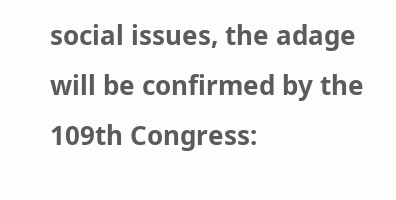social issues, the adage will be confirmed by the 109th Congress: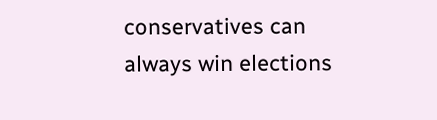conservatives can always win elections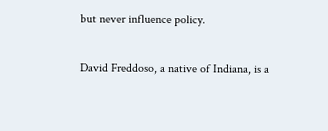but never influence policy.

David Freddoso, a native of Indiana, is a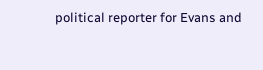political reporter for Evans and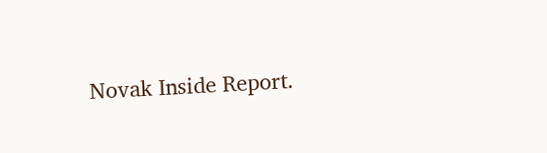Novak Inside Report.